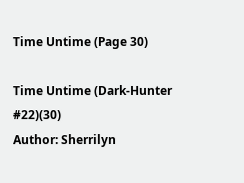Time Untime (Page 30)

Time Untime (Dark-Hunter #22)(30)
Author: Sherrilyn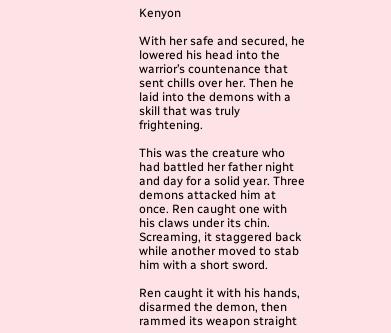Kenyon

With her safe and secured, he lowered his head into the warrior’s countenance that sent chills over her. Then he laid into the demons with a skill that was truly frightening.

This was the creature who had battled her father night and day for a solid year. Three demons attacked him at once. Ren caught one with his claws under its chin. Screaming, it staggered back while another moved to stab him with a short sword.

Ren caught it with his hands, disarmed the demon, then rammed its weapon straight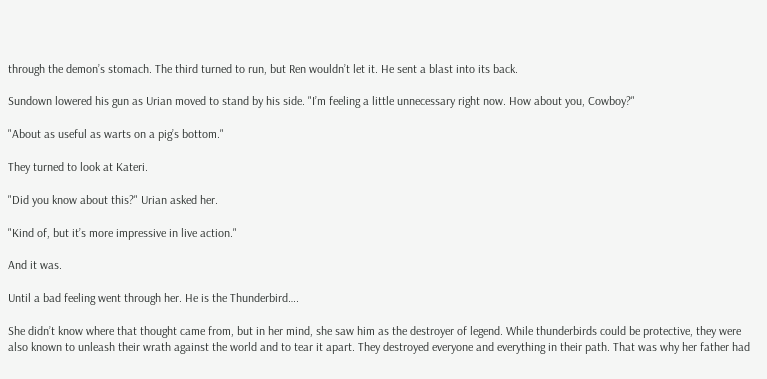through the demon’s stomach. The third turned to run, but Ren wouldn’t let it. He sent a blast into its back.

Sundown lowered his gun as Urian moved to stand by his side. "I’m feeling a little unnecessary right now. How about you, Cowboy?"

"About as useful as warts on a pig’s bottom."

They turned to look at Kateri.

"Did you know about this?" Urian asked her.

"Kind of, but it’s more impressive in live action."

And it was.

Until a bad feeling went through her. He is the Thunderbird….

She didn’t know where that thought came from, but in her mind, she saw him as the destroyer of legend. While thunderbirds could be protective, they were also known to unleash their wrath against the world and to tear it apart. They destroyed everyone and everything in their path. That was why her father had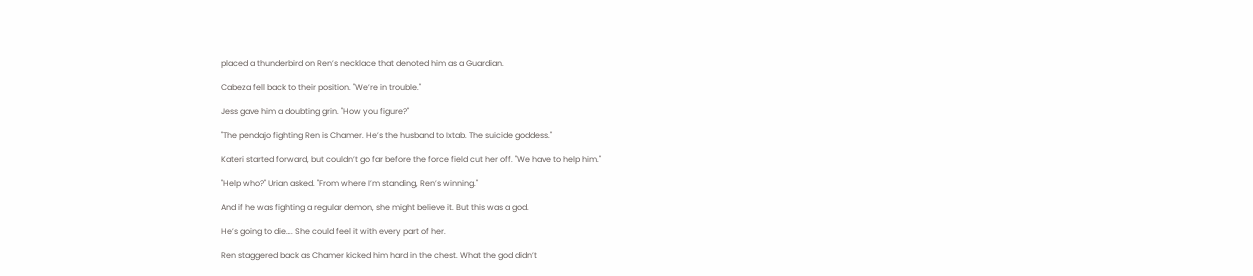placed a thunderbird on Ren’s necklace that denoted him as a Guardian.

Cabeza fell back to their position. "We’re in trouble."

Jess gave him a doubting grin. "How you figure?"

"The pendajo fighting Ren is Chamer. He’s the husband to Ixtab. The suicide goddess."

Kateri started forward, but couldn’t go far before the force field cut her off. "We have to help him."

"Help who?" Urian asked. "From where I’m standing, Ren’s winning."

And if he was fighting a regular demon, she might believe it. But this was a god.

He’s going to die…. She could feel it with every part of her.

Ren staggered back as Chamer kicked him hard in the chest. What the god didn’t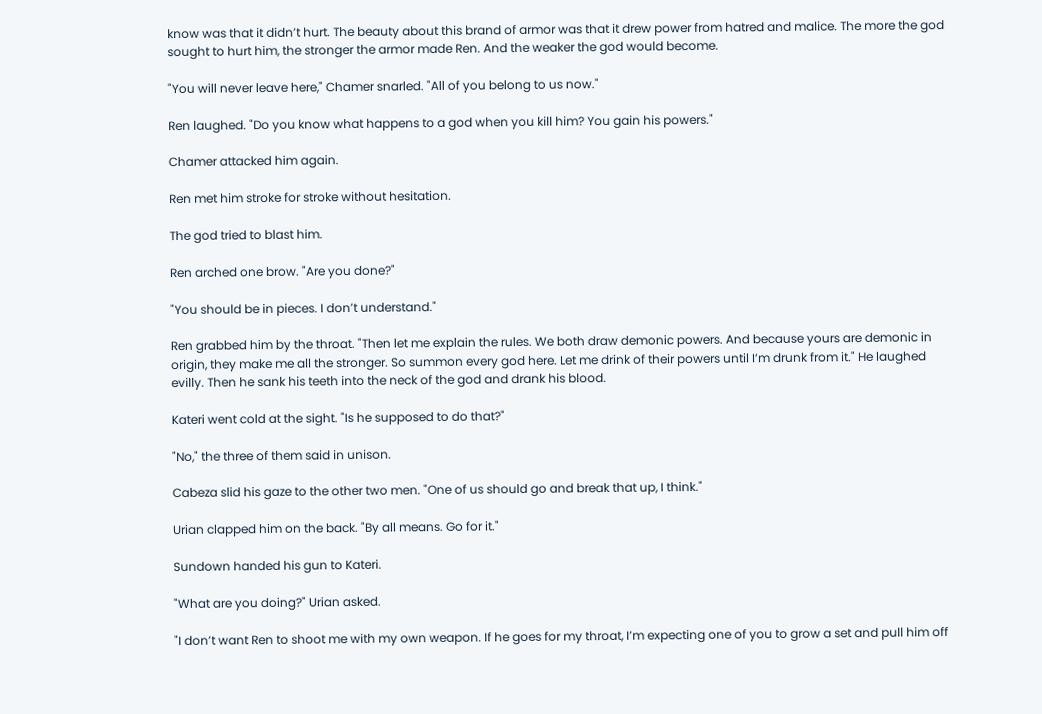know was that it didn’t hurt. The beauty about this brand of armor was that it drew power from hatred and malice. The more the god sought to hurt him, the stronger the armor made Ren. And the weaker the god would become.

"You will never leave here," Chamer snarled. "All of you belong to us now."

Ren laughed. "Do you know what happens to a god when you kill him? You gain his powers."

Chamer attacked him again.

Ren met him stroke for stroke without hesitation.

The god tried to blast him.

Ren arched one brow. "Are you done?"

"You should be in pieces. I don’t understand."

Ren grabbed him by the throat. "Then let me explain the rules. We both draw demonic powers. And because yours are demonic in origin, they make me all the stronger. So summon every god here. Let me drink of their powers until I’m drunk from it." He laughed evilly. Then he sank his teeth into the neck of the god and drank his blood.

Kateri went cold at the sight. "Is he supposed to do that?"

"No," the three of them said in unison.

Cabeza slid his gaze to the other two men. "One of us should go and break that up, I think."

Urian clapped him on the back. "By all means. Go for it."

Sundown handed his gun to Kateri.

"What are you doing?" Urian asked.

"I don’t want Ren to shoot me with my own weapon. If he goes for my throat, I’m expecting one of you to grow a set and pull him off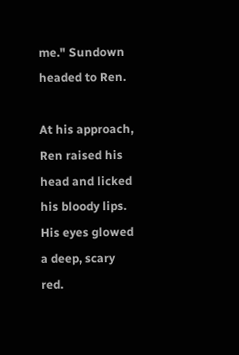me." Sundown headed to Ren.

At his approach, Ren raised his head and licked his bloody lips. His eyes glowed a deep, scary red.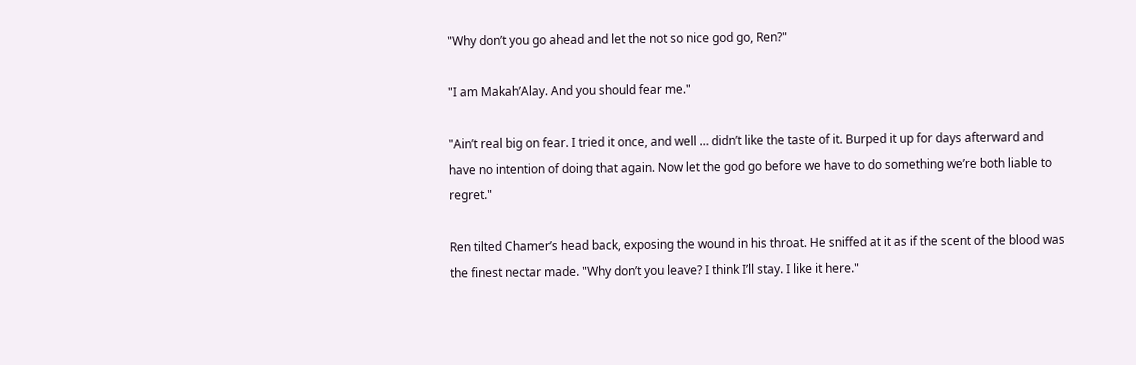"Why don’t you go ahead and let the not so nice god go, Ren?"

"I am Makah’Alay. And you should fear me."

"Ain’t real big on fear. I tried it once, and well … didn’t like the taste of it. Burped it up for days afterward and have no intention of doing that again. Now let the god go before we have to do something we’re both liable to regret."

Ren tilted Chamer’s head back, exposing the wound in his throat. He sniffed at it as if the scent of the blood was the finest nectar made. "Why don’t you leave? I think I’ll stay. I like it here."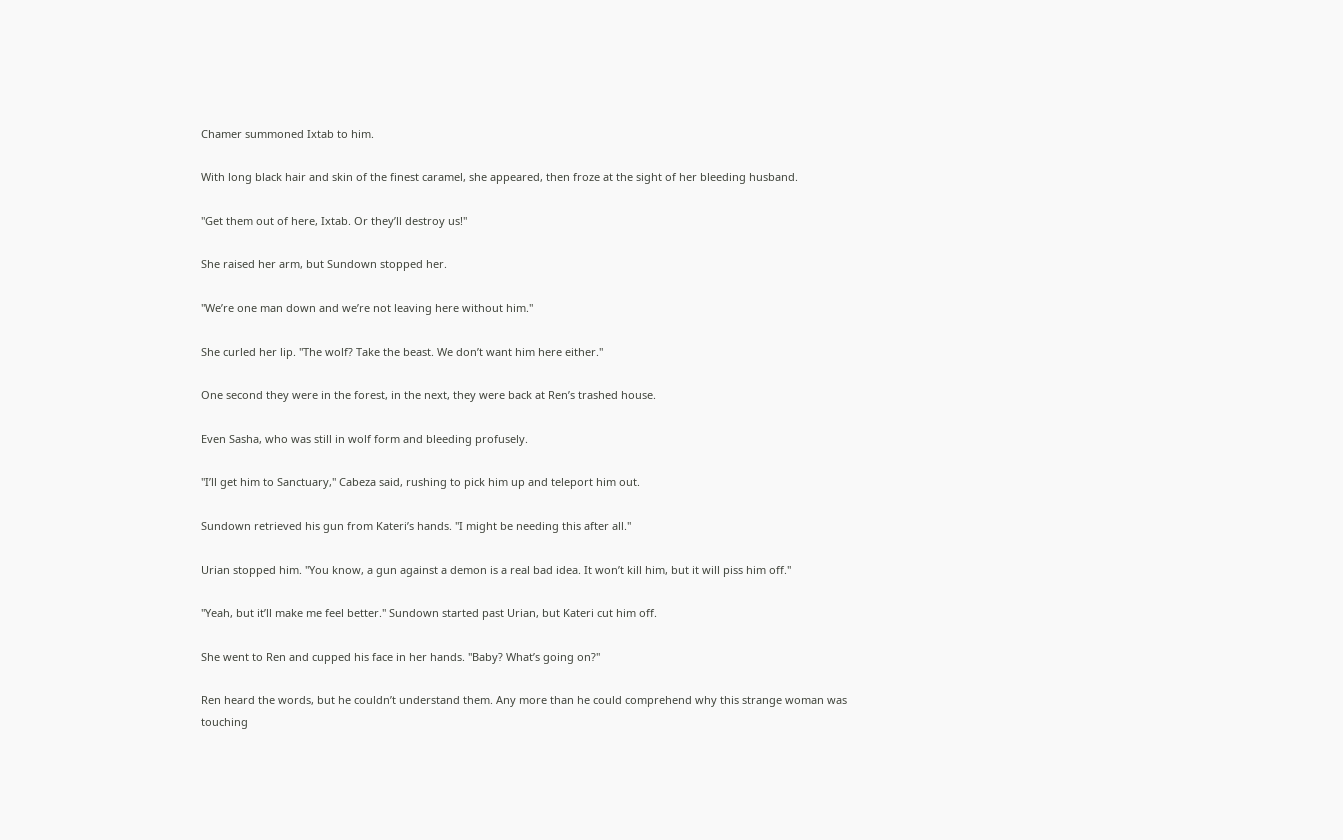Chamer summoned Ixtab to him.

With long black hair and skin of the finest caramel, she appeared, then froze at the sight of her bleeding husband.

"Get them out of here, Ixtab. Or they’ll destroy us!"

She raised her arm, but Sundown stopped her.

"We’re one man down and we’re not leaving here without him."

She curled her lip. "The wolf? Take the beast. We don’t want him here either."

One second they were in the forest, in the next, they were back at Ren’s trashed house.

Even Sasha, who was still in wolf form and bleeding profusely.

"I’ll get him to Sanctuary," Cabeza said, rushing to pick him up and teleport him out.

Sundown retrieved his gun from Kateri’s hands. "I might be needing this after all."

Urian stopped him. "You know, a gun against a demon is a real bad idea. It won’t kill him, but it will piss him off."

"Yeah, but it’ll make me feel better." Sundown started past Urian, but Kateri cut him off.

She went to Ren and cupped his face in her hands. "Baby? What’s going on?"

Ren heard the words, but he couldn’t understand them. Any more than he could comprehend why this strange woman was touching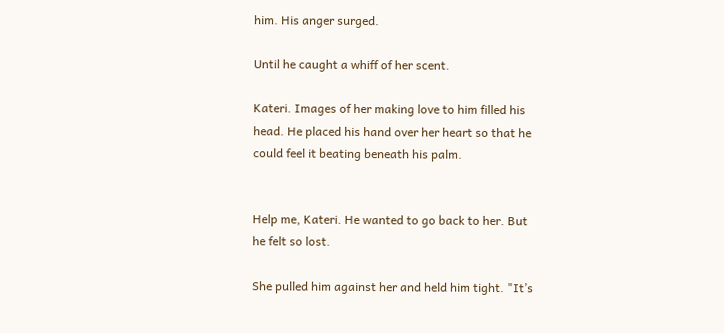him. His anger surged.

Until he caught a whiff of her scent.

Kateri. Images of her making love to him filled his head. He placed his hand over her heart so that he could feel it beating beneath his palm.


Help me, Kateri. He wanted to go back to her. But he felt so lost.

She pulled him against her and held him tight. "It’s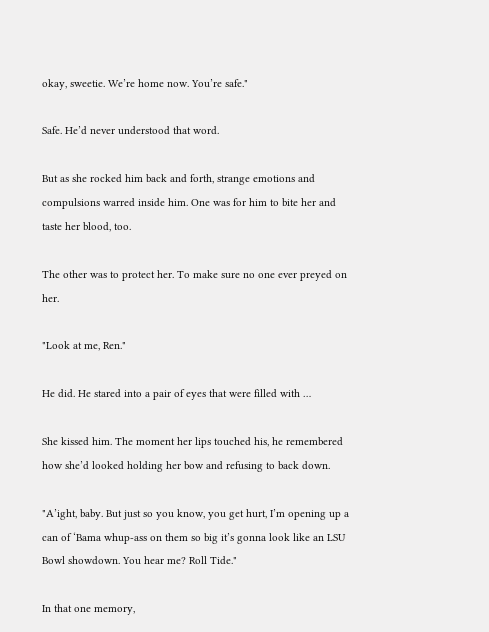okay, sweetie. We’re home now. You’re safe."

Safe. He’d never understood that word.

But as she rocked him back and forth, strange emotions and compulsions warred inside him. One was for him to bite her and taste her blood, too.

The other was to protect her. To make sure no one ever preyed on her.

"Look at me, Ren."

He did. He stared into a pair of eyes that were filled with …

She kissed him. The moment her lips touched his, he remembered how she’d looked holding her bow and refusing to back down.

"A’ight, baby. But just so you know, you get hurt, I’m opening up a can of ‘Bama whup-ass on them so big it’s gonna look like an LSU Bowl showdown. You hear me? Roll Tide."

In that one memory,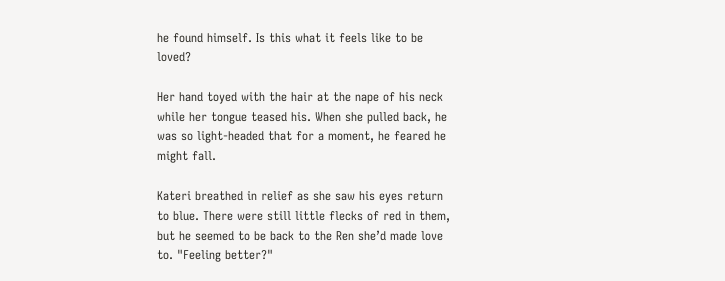he found himself. Is this what it feels like to be loved?

Her hand toyed with the hair at the nape of his neck while her tongue teased his. When she pulled back, he was so light-headed that for a moment, he feared he might fall.

Kateri breathed in relief as she saw his eyes return to blue. There were still little flecks of red in them, but he seemed to be back to the Ren she’d made love to. "Feeling better?"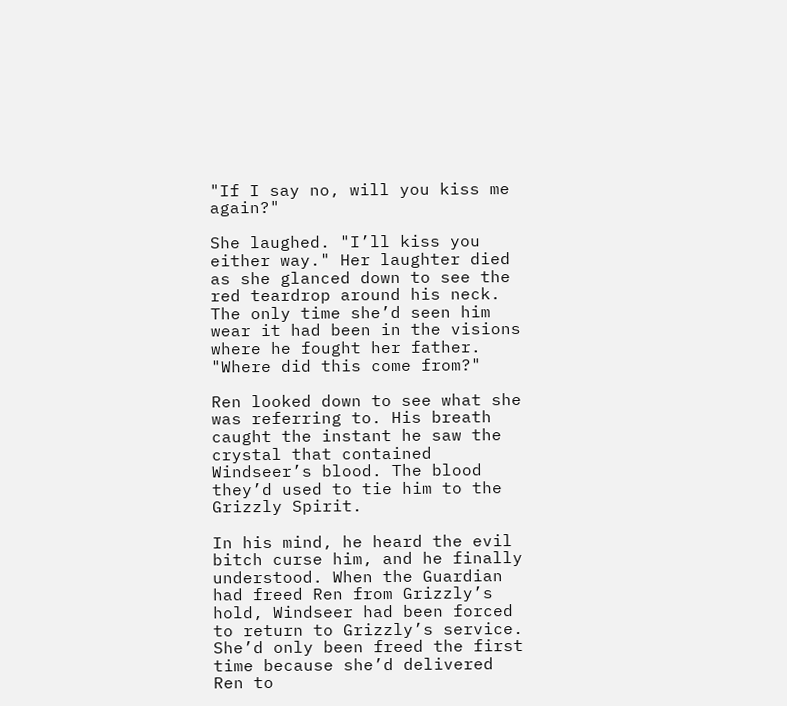"If I say no, will you kiss me again?"

She laughed. "I’ll kiss you either way." Her laughter died as she glanced down to see the red teardrop around his neck. The only time she’d seen him wear it had been in the visions where he fought her father. "Where did this come from?"

Ren looked down to see what she was referring to. His breath caught the instant he saw the crystal that contained Windseer’s blood. The blood they’d used to tie him to the Grizzly Spirit.

In his mind, he heard the evil bitch curse him, and he finally understood. When the Guardian had freed Ren from Grizzly’s hold, Windseer had been forced to return to Grizzly’s service. She’d only been freed the first time because she’d delivered Ren to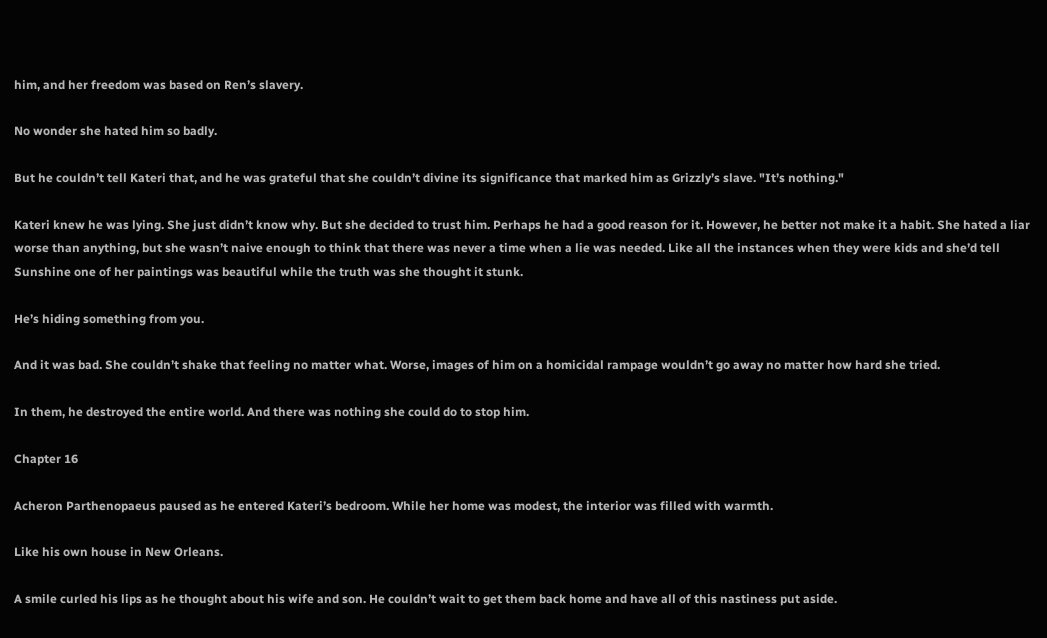him, and her freedom was based on Ren’s slavery.

No wonder she hated him so badly.

But he couldn’t tell Kateri that, and he was grateful that she couldn’t divine its significance that marked him as Grizzly’s slave. "It’s nothing."

Kateri knew he was lying. She just didn’t know why. But she decided to trust him. Perhaps he had a good reason for it. However, he better not make it a habit. She hated a liar worse than anything, but she wasn’t naive enough to think that there was never a time when a lie was needed. Like all the instances when they were kids and she’d tell Sunshine one of her paintings was beautiful while the truth was she thought it stunk.

He’s hiding something from you.

And it was bad. She couldn’t shake that feeling no matter what. Worse, images of him on a homicidal rampage wouldn’t go away no matter how hard she tried.

In them, he destroyed the entire world. And there was nothing she could do to stop him.

Chapter 16

Acheron Parthenopaeus paused as he entered Kateri’s bedroom. While her home was modest, the interior was filled with warmth.

Like his own house in New Orleans.

A smile curled his lips as he thought about his wife and son. He couldn’t wait to get them back home and have all of this nastiness put aside.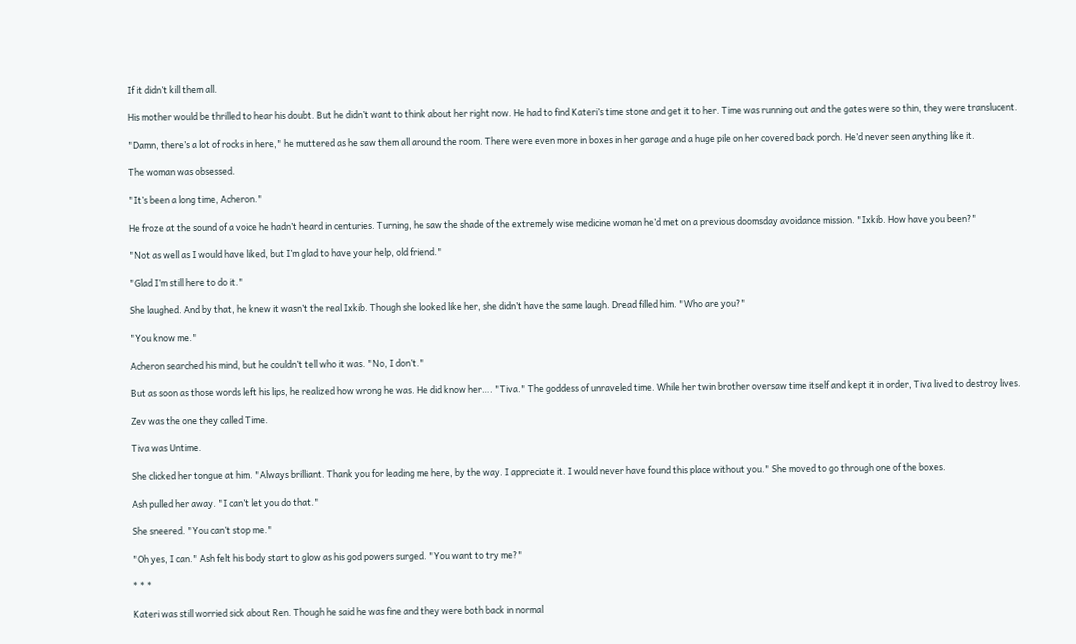If it didn’t kill them all.

His mother would be thrilled to hear his doubt. But he didn’t want to think about her right now. He had to find Kateri’s time stone and get it to her. Time was running out and the gates were so thin, they were translucent.

"Damn, there’s a lot of rocks in here," he muttered as he saw them all around the room. There were even more in boxes in her garage and a huge pile on her covered back porch. He’d never seen anything like it.

The woman was obsessed.

"It’s been a long time, Acheron."

He froze at the sound of a voice he hadn’t heard in centuries. Turning, he saw the shade of the extremely wise medicine woman he’d met on a previous doomsday avoidance mission. "Ixkib. How have you been?"

"Not as well as I would have liked, but I’m glad to have your help, old friend."

"Glad I’m still here to do it."

She laughed. And by that, he knew it wasn’t the real Ixkib. Though she looked like her, she didn’t have the same laugh. Dread filled him. "Who are you?"

"You know me."

Acheron searched his mind, but he couldn’t tell who it was. "No, I don’t."

But as soon as those words left his lips, he realized how wrong he was. He did know her…. "Tiva." The goddess of unraveled time. While her twin brother oversaw time itself and kept it in order, Tiva lived to destroy lives.

Zev was the one they called Time.

Tiva was Untime.

She clicked her tongue at him. "Always brilliant. Thank you for leading me here, by the way. I appreciate it. I would never have found this place without you." She moved to go through one of the boxes.

Ash pulled her away. "I can’t let you do that."

She sneered. "You can’t stop me."

"Oh yes, I can." Ash felt his body start to glow as his god powers surged. "You want to try me?"

* * *

Kateri was still worried sick about Ren. Though he said he was fine and they were both back in normal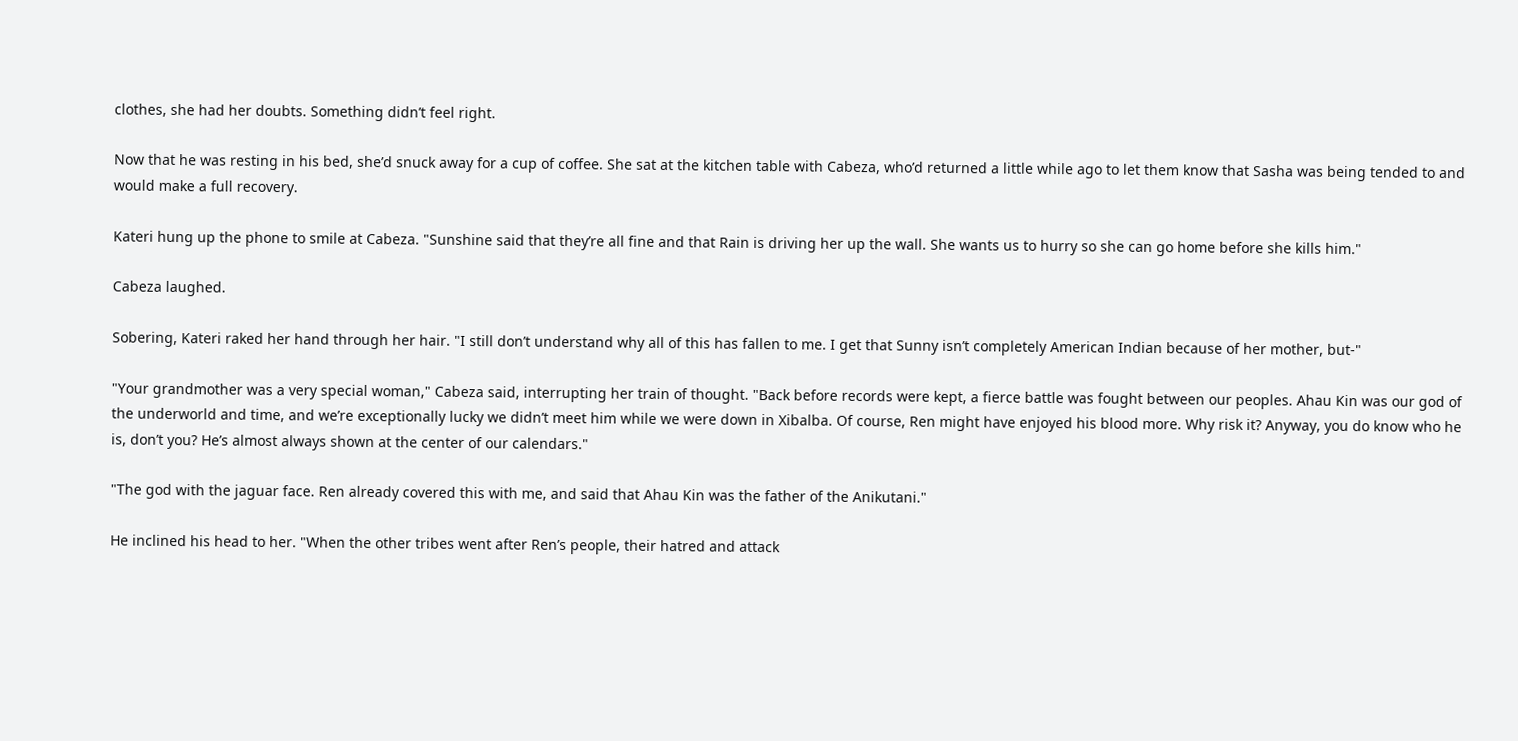clothes, she had her doubts. Something didn’t feel right.

Now that he was resting in his bed, she’d snuck away for a cup of coffee. She sat at the kitchen table with Cabeza, who’d returned a little while ago to let them know that Sasha was being tended to and would make a full recovery.

Kateri hung up the phone to smile at Cabeza. "Sunshine said that they’re all fine and that Rain is driving her up the wall. She wants us to hurry so she can go home before she kills him."

Cabeza laughed.

Sobering, Kateri raked her hand through her hair. "I still don’t understand why all of this has fallen to me. I get that Sunny isn’t completely American Indian because of her mother, but-"

"Your grandmother was a very special woman," Cabeza said, interrupting her train of thought. "Back before records were kept, a fierce battle was fought between our peoples. Ahau Kin was our god of the underworld and time, and we’re exceptionally lucky we didn’t meet him while we were down in Xibalba. Of course, Ren might have enjoyed his blood more. Why risk it? Anyway, you do know who he is, don’t you? He’s almost always shown at the center of our calendars."

"The god with the jaguar face. Ren already covered this with me, and said that Ahau Kin was the father of the Anikutani."

He inclined his head to her. "When the other tribes went after Ren’s people, their hatred and attack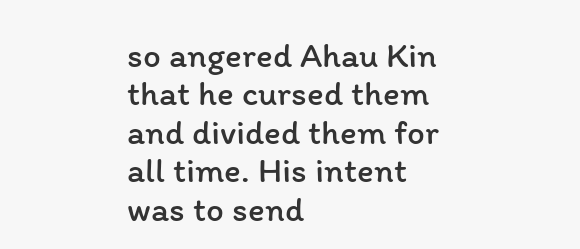so angered Ahau Kin that he cursed them and divided them for all time. His intent was to send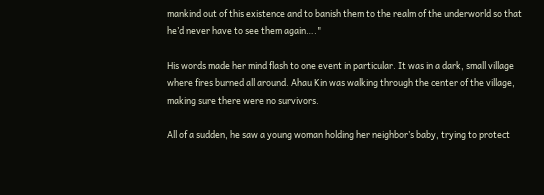mankind out of this existence and to banish them to the realm of the underworld so that he’d never have to see them again…."

His words made her mind flash to one event in particular. It was in a dark, small village where fires burned all around. Ahau Kin was walking through the center of the village, making sure there were no survivors.

All of a sudden, he saw a young woman holding her neighbor’s baby, trying to protect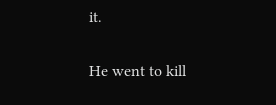it.

He went to kill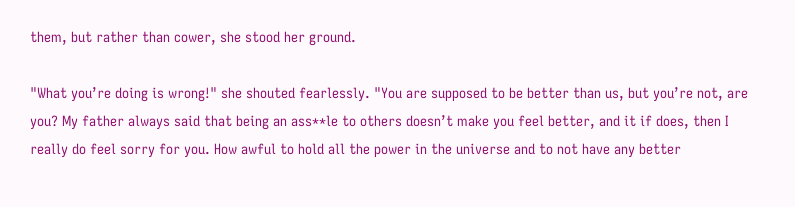them, but rather than cower, she stood her ground.

"What you’re doing is wrong!" she shouted fearlessly. "You are supposed to be better than us, but you’re not, are you? My father always said that being an ass**le to others doesn’t make you feel better, and it if does, then I really do feel sorry for you. How awful to hold all the power in the universe and to not have any better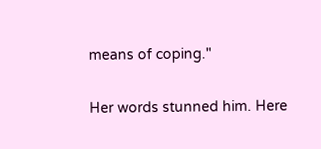means of coping."

Her words stunned him. Here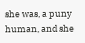she was, a puny human, and she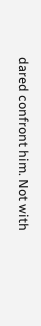dared confront him. Not with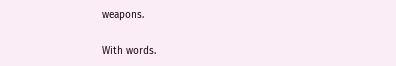weapons.

With words.